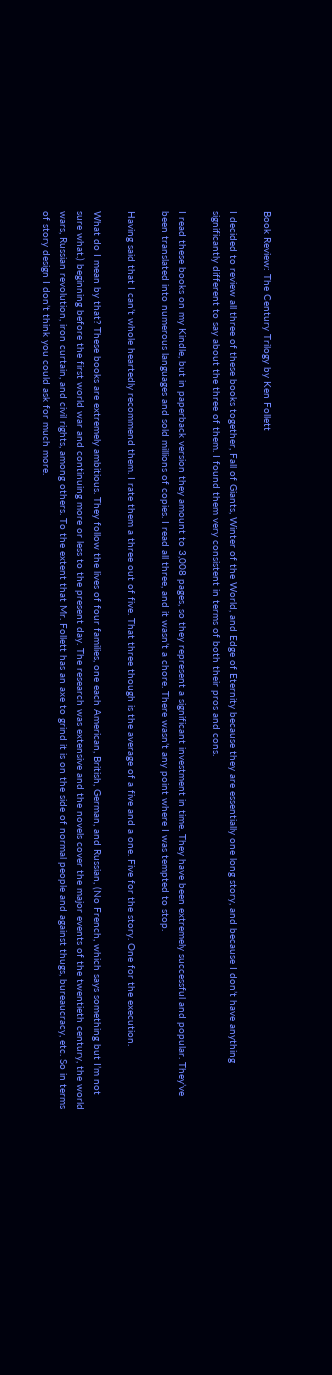Book Review: The Century Trilogy by Ken Follett

I decided to review all three of these books together, Fall of Giants, Winter of the World, and Edge of Eternity because they are essentially one long story, and because I don’t have anything significantly different to say about the three of them. I found them very consistent in terms of both their pros and cons.

I read these books on my Kindle, but in paperback version they amount to 3,008 pages, so they represent a significant investment in time. They have been extremely successful and popular. They’ve been translated into numerous languages and sold millions of copies. I read all three, and it wasn’t a chore. There wasn’t any point where I was tempted to stop.

Having said that I can’t whole heartedly recommend them. I rate them a three out of five. That three though is the average of a five and a one. Five for the story. One for the execution.

What do I mean by that? These books are extremely ambitious. They follow the lives of four families, one each American, British, German, and Russian, (No French, which says something but I’m not sure what.) beginning before the first world war and continuing more or less to the present day. The research was extensive and the novels cover the major events of the twentieth century, the world wars, Russian revolution, iron curtain, and civil rights, among others. To the extent that Mr. Follett has an axe to grind it is on the side of normal people and against thugs, bureaucracy, etc. So in terms of story design I don’t think you could ask for much more.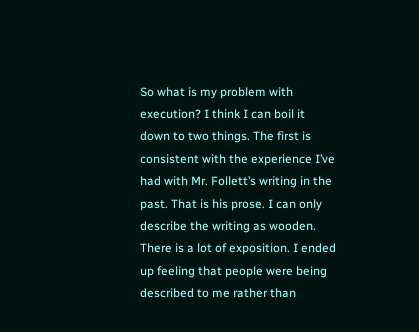So what is my problem with execution? I think I can boil it down to two things. The first is consistent with the experience I’ve had with Mr. Follett’s writing in the past. That is his prose. I can only describe the writing as wooden. There is a lot of exposition. I ended up feeling that people were being described to me rather than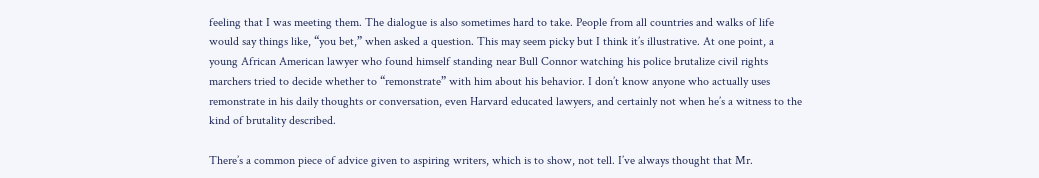feeling that I was meeting them. The dialogue is also sometimes hard to take. People from all countries and walks of life would say things like, “you bet,” when asked a question. This may seem picky but I think it’s illustrative. At one point, a young African American lawyer who found himself standing near Bull Connor watching his police brutalize civil rights marchers tried to decide whether to “remonstrate” with him about his behavior. I don’t know anyone who actually uses remonstrate in his daily thoughts or conversation, even Harvard educated lawyers, and certainly not when he’s a witness to the kind of brutality described.

There’s a common piece of advice given to aspiring writers, which is to show, not tell. I’ve always thought that Mr.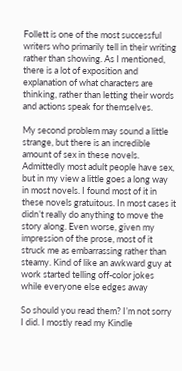Follett is one of the most successful writers who primarily tell in their writing rather than showing. As I mentioned, there is a lot of exposition and explanation of what characters are thinking, rather than letting their words and actions speak for themselves.

My second problem may sound a little strange, but there is an incredible amount of sex in these novels. Admittedly most adult people have sex, but in my view a little goes a long way in most novels. I found most of it in these novels gratuitous. In most cases it didn’t really do anything to move the story along. Even worse, given my impression of the prose, most of it struck me as embarrassing rather than steamy. Kind of like an awkward guy at work started telling off-color jokes while everyone else edges away

So should you read them? I’m not sorry I did. I mostly read my Kindle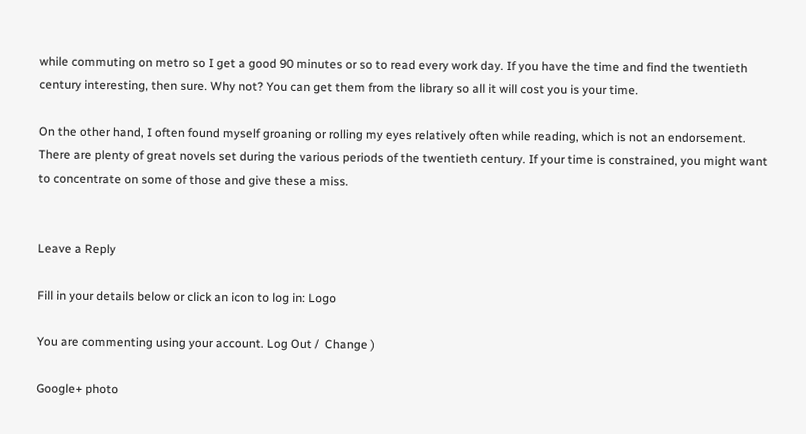while commuting on metro so I get a good 90 minutes or so to read every work day. If you have the time and find the twentieth century interesting, then sure. Why not? You can get them from the library so all it will cost you is your time.

On the other hand, I often found myself groaning or rolling my eyes relatively often while reading, which is not an endorsement. There are plenty of great novels set during the various periods of the twentieth century. If your time is constrained, you might want to concentrate on some of those and give these a miss.


Leave a Reply

Fill in your details below or click an icon to log in: Logo

You are commenting using your account. Log Out /  Change )

Google+ photo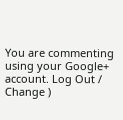You are commenting using your Google+ account. Log Out /  Change )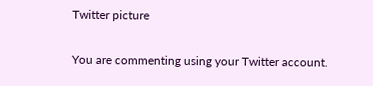Twitter picture

You are commenting using your Twitter account.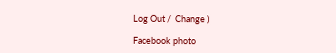Log Out /  Change )

Facebook photo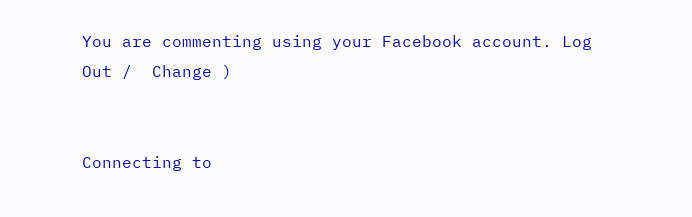You are commenting using your Facebook account. Log Out /  Change )


Connecting to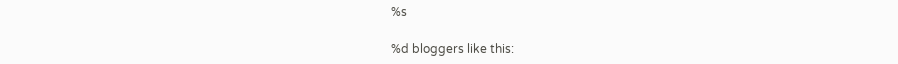%s

%d bloggers like this: